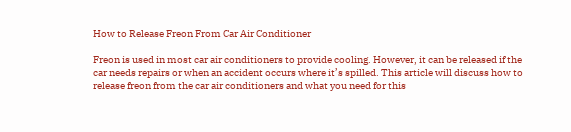How to Release Freon From Car Air Conditioner

Freon is used in most car air conditioners to provide cooling. However, it can be released if the car needs repairs or when an accident occurs where it’s spilled. This article will discuss how to release freon from the car air conditioners and what you need for this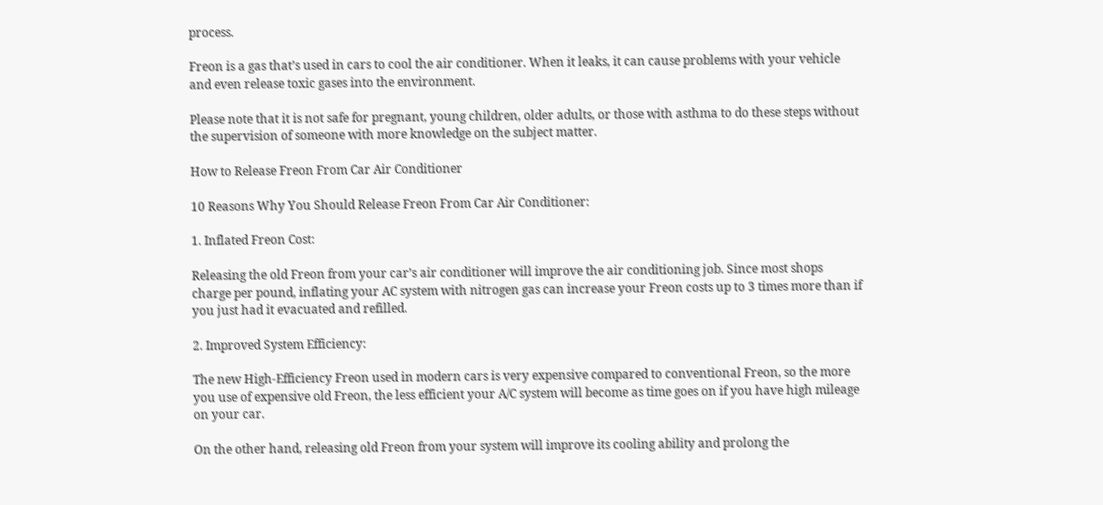process.

Freon is a gas that’s used in cars to cool the air conditioner. When it leaks, it can cause problems with your vehicle and even release toxic gases into the environment.

Please note that it is not safe for pregnant, young children, older adults, or those with asthma to do these steps without the supervision of someone with more knowledge on the subject matter.

How to Release Freon From Car Air Conditioner

10 Reasons Why You Should Release Freon From Car Air Conditioner:

1. Inflated Freon Cost:

Releasing the old Freon from your car’s air conditioner will improve the air conditioning job. Since most shops charge per pound, inflating your AC system with nitrogen gas can increase your Freon costs up to 3 times more than if you just had it evacuated and refilled.

2. Improved System Efficiency:

The new High-Efficiency Freon used in modern cars is very expensive compared to conventional Freon, so the more you use of expensive old Freon, the less efficient your A/C system will become as time goes on if you have high mileage on your car.

On the other hand, releasing old Freon from your system will improve its cooling ability and prolong the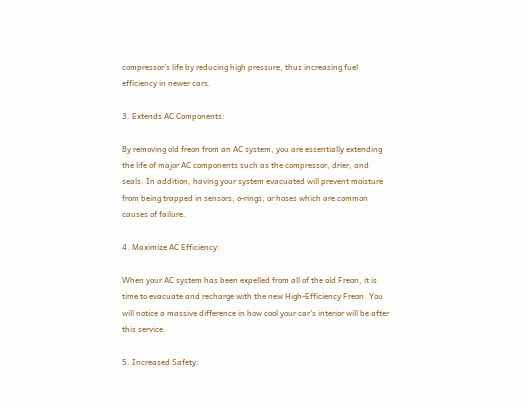compressor’s life by reducing high pressure, thus increasing fuel efficiency in newer cars.

3. Extends AC Components:

By removing old freon from an AC system, you are essentially extending the life of major AC components such as the compressor, drier, and seals. In addition, having your system evacuated will prevent moisture from being trapped in sensors, o-rings, or hoses which are common causes of failure.

4. Maximize AC Efficiency:

When your AC system has been expelled from all of the old Freon, it is time to evacuate and recharge with the new High-Efficiency Freon. You will notice a massive difference in how cool your car’s interior will be after this service.

5. Increased Safety: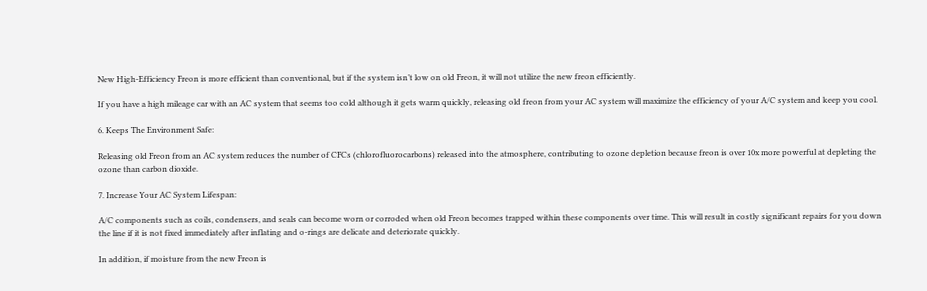New High-Efficiency Freon is more efficient than conventional, but if the system isn’t low on old Freon, it will not utilize the new freon efficiently.

If you have a high mileage car with an AC system that seems too cold although it gets warm quickly, releasing old freon from your AC system will maximize the efficiency of your A/C system and keep you cool.

6. Keeps The Environment Safe:

Releasing old Freon from an AC system reduces the number of CFCs (chlorofluorocarbons) released into the atmosphere, contributing to ozone depletion because freon is over 10x more powerful at depleting the ozone than carbon dioxide.

7. Increase Your AC System Lifespan:

A/C components such as coils, condensers, and seals can become worn or corroded when old Freon becomes trapped within these components over time. This will result in costly significant repairs for you down the line if it is not fixed immediately after inflating and o-rings are delicate and deteriorate quickly.

In addition, if moisture from the new Freon is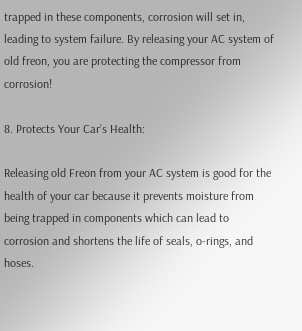trapped in these components, corrosion will set in, leading to system failure. By releasing your AC system of old freon, you are protecting the compressor from corrosion!

8. Protects Your Car’s Health:

Releasing old Freon from your AC system is good for the health of your car because it prevents moisture from being trapped in components which can lead to corrosion and shortens the life of seals, o-rings, and hoses.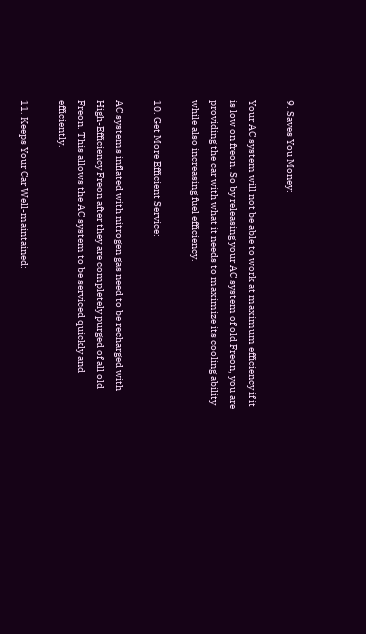9. Saves You Money:

Your AC system will not be able to work at maximum efficiency if it is low on freon. So by releasing your AC system of old Freon, you are providing the car with what it needs to maximize its cooling ability while also increasing fuel efficiency.

10. Get More Efficient Service:

AC systems inflated with nitrogen gas need to be recharged with High-Efficiency Freon after they are completely purged of all old Freon. This allows the AC system to be serviced quickly and efficiently.

11. Keeps Your Car Well-maintained: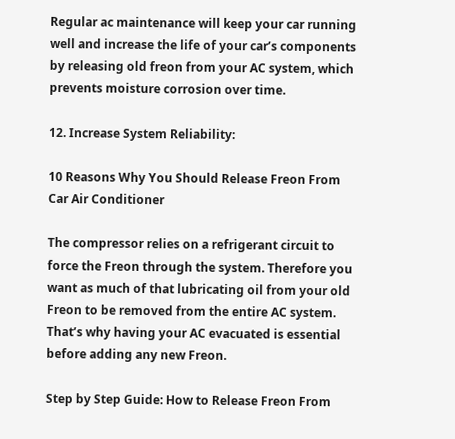Regular ac maintenance will keep your car running well and increase the life of your car’s components by releasing old freon from your AC system, which prevents moisture corrosion over time.

12. Increase System Reliability:

10 Reasons Why You Should Release Freon From Car Air Conditioner

The compressor relies on a refrigerant circuit to force the Freon through the system. Therefore you want as much of that lubricating oil from your old Freon to be removed from the entire AC system. That’s why having your AC evacuated is essential before adding any new Freon.

Step by Step Guide: How to Release Freon From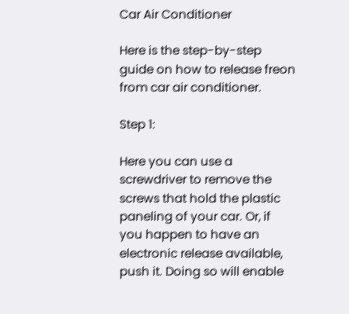Car Air Conditioner

Here is the step-by-step guide on how to release freon from car air conditioner.

Step 1:

Here you can use a screwdriver to remove the screws that hold the plastic paneling of your car. Or, if you happen to have an electronic release available, push it. Doing so will enable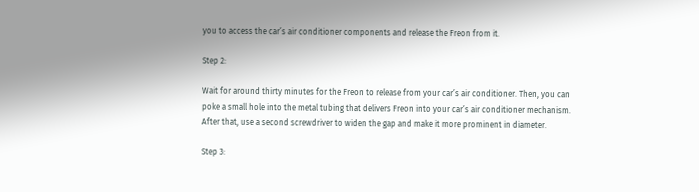you to access the car’s air conditioner components and release the Freon from it.

Step 2:

Wait for around thirty minutes for the Freon to release from your car’s air conditioner. Then, you can poke a small hole into the metal tubing that delivers Freon into your car’s air conditioner mechanism. After that, use a second screwdriver to widen the gap and make it more prominent in diameter.

Step 3: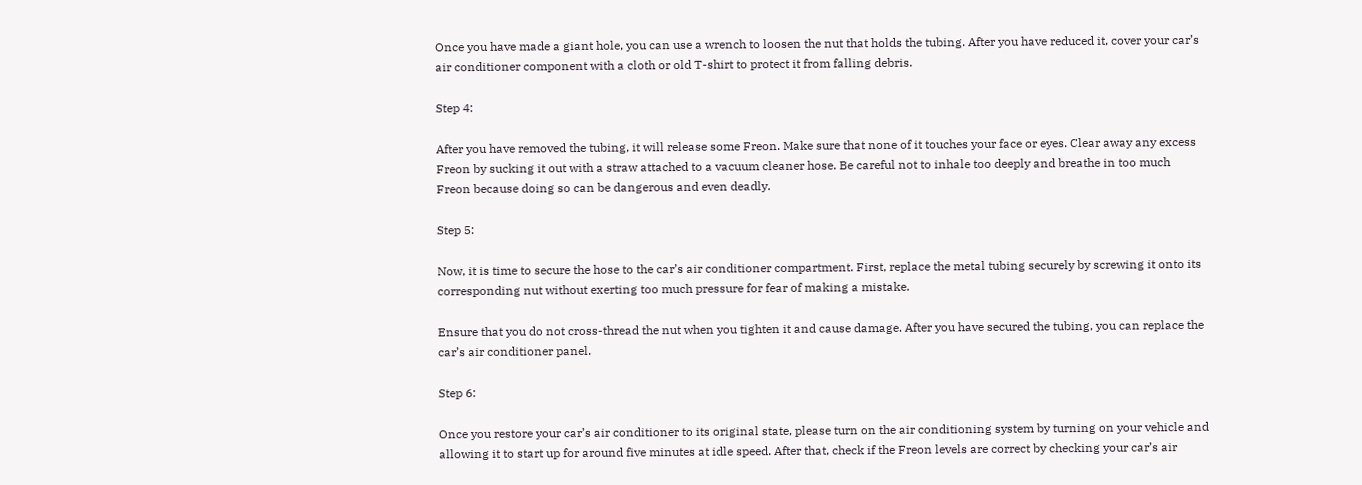Once you have made a giant hole, you can use a wrench to loosen the nut that holds the tubing. After you have reduced it, cover your car’s air conditioner component with a cloth or old T-shirt to protect it from falling debris.

Step 4:

After you have removed the tubing, it will release some Freon. Make sure that none of it touches your face or eyes. Clear away any excess Freon by sucking it out with a straw attached to a vacuum cleaner hose. Be careful not to inhale too deeply and breathe in too much Freon because doing so can be dangerous and even deadly.

Step 5:

Now, it is time to secure the hose to the car’s air conditioner compartment. First, replace the metal tubing securely by screwing it onto its corresponding nut without exerting too much pressure for fear of making a mistake.

Ensure that you do not cross-thread the nut when you tighten it and cause damage. After you have secured the tubing, you can replace the car’s air conditioner panel.

Step 6:

Once you restore your car’s air conditioner to its original state, please turn on the air conditioning system by turning on your vehicle and allowing it to start up for around five minutes at idle speed. After that, check if the Freon levels are correct by checking your car’s air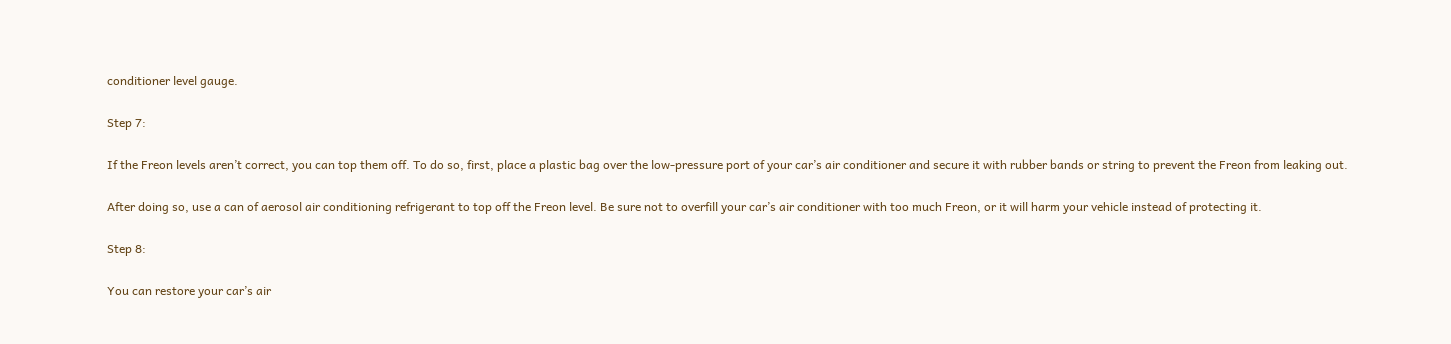conditioner level gauge.

Step 7:

If the Freon levels aren’t correct, you can top them off. To do so, first, place a plastic bag over the low-pressure port of your car’s air conditioner and secure it with rubber bands or string to prevent the Freon from leaking out.

After doing so, use a can of aerosol air conditioning refrigerant to top off the Freon level. Be sure not to overfill your car’s air conditioner with too much Freon, or it will harm your vehicle instead of protecting it.

Step 8:

You can restore your car’s air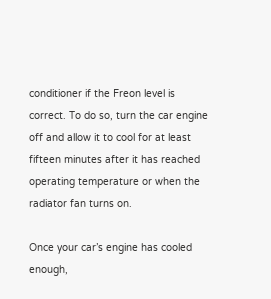conditioner if the Freon level is correct. To do so, turn the car engine off and allow it to cool for at least fifteen minutes after it has reached operating temperature or when the radiator fan turns on.

Once your car’s engine has cooled enough,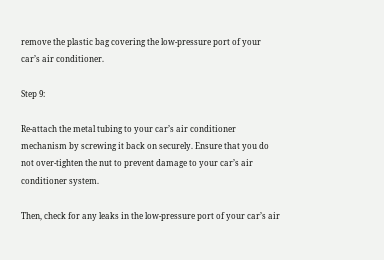remove the plastic bag covering the low-pressure port of your car’s air conditioner.

Step 9:

Re-attach the metal tubing to your car’s air conditioner mechanism by screwing it back on securely. Ensure that you do not over-tighten the nut to prevent damage to your car’s air conditioner system.

Then, check for any leaks in the low-pressure port of your car’s air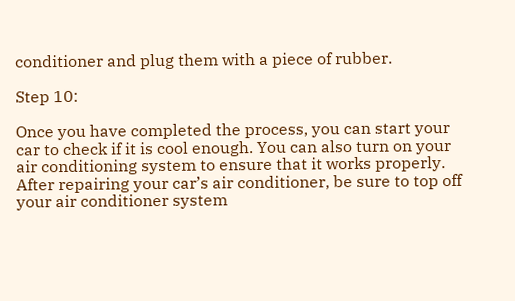conditioner and plug them with a piece of rubber.

Step 10:

Once you have completed the process, you can start your car to check if it is cool enough. You can also turn on your air conditioning system to ensure that it works properly. After repairing your car’s air conditioner, be sure to top off your air conditioner system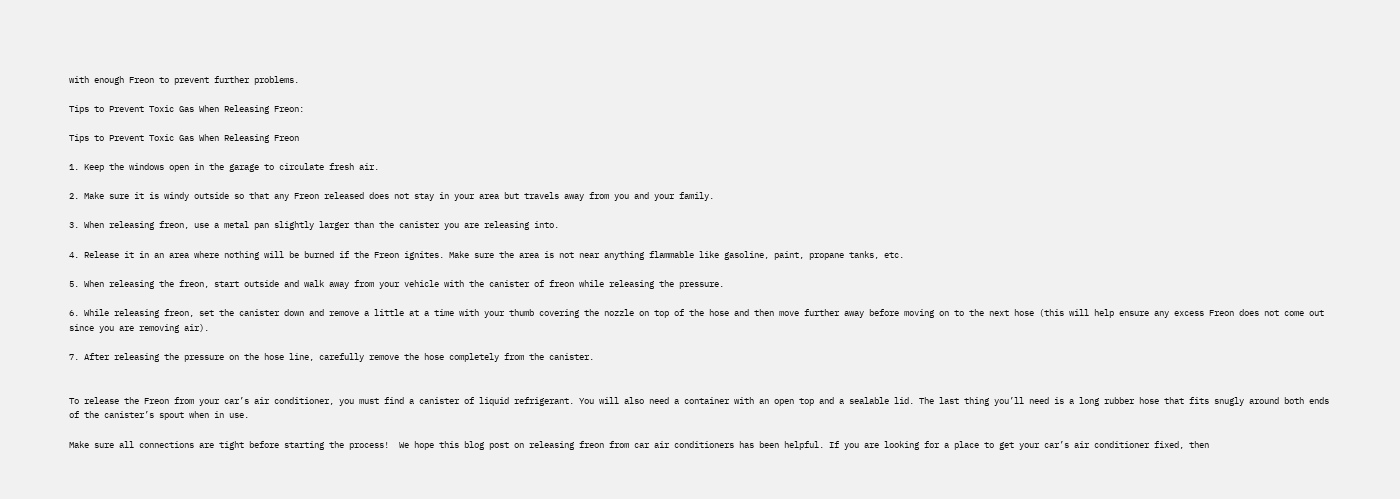with enough Freon to prevent further problems.

Tips to Prevent Toxic Gas When Releasing Freon:

Tips to Prevent Toxic Gas When Releasing Freon

1. Keep the windows open in the garage to circulate fresh air.

2. Make sure it is windy outside so that any Freon released does not stay in your area but travels away from you and your family.

3. When releasing freon, use a metal pan slightly larger than the canister you are releasing into.

4. Release it in an area where nothing will be burned if the Freon ignites. Make sure the area is not near anything flammable like gasoline, paint, propane tanks, etc.

5. When releasing the freon, start outside and walk away from your vehicle with the canister of freon while releasing the pressure.

6. While releasing freon, set the canister down and remove a little at a time with your thumb covering the nozzle on top of the hose and then move further away before moving on to the next hose (this will help ensure any excess Freon does not come out since you are removing air).

7. After releasing the pressure on the hose line, carefully remove the hose completely from the canister.


To release the Freon from your car’s air conditioner, you must find a canister of liquid refrigerant. You will also need a container with an open top and a sealable lid. The last thing you’ll need is a long rubber hose that fits snugly around both ends of the canister’s spout when in use.

Make sure all connections are tight before starting the process!  We hope this blog post on releasing freon from car air conditioners has been helpful. If you are looking for a place to get your car’s air conditioner fixed, then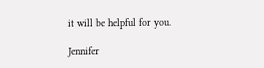it will be helpful for you.

Jennifer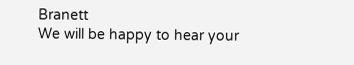Branett
We will be happy to hear your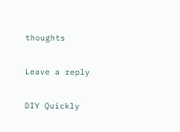thoughts

Leave a reply

DIY Quickly